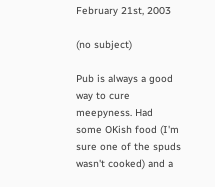February 21st, 2003

(no subject)

Pub is always a good way to cure meepyness. Had some OKish food (I'm sure one of the spuds wasn't cooked) and a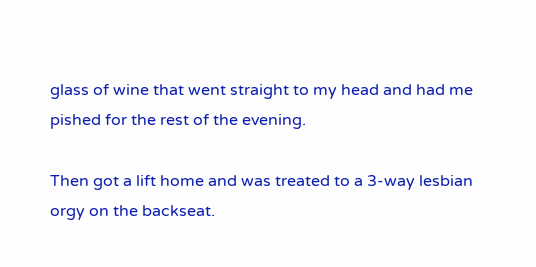glass of wine that went straight to my head and had me pished for the rest of the evening.

Then got a lift home and was treated to a 3-way lesbian orgy on the backseat.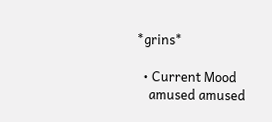*grins*

  • Current Mood
    amused amused